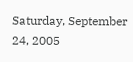Saturday, September 24, 2005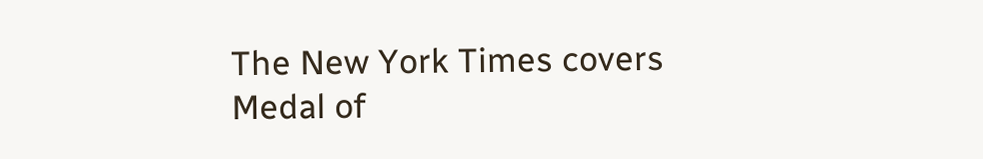The New York Times covers Medal of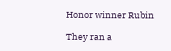Honor winner Rubin

They ran a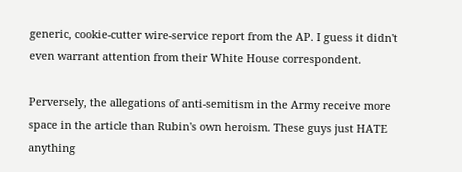generic, cookie-cutter wire-service report from the AP. I guess it didn't even warrant attention from their White House correspondent.

Perversely, the allegations of anti-semitism in the Army receive more space in the article than Rubin's own heroism. These guys just HATE anything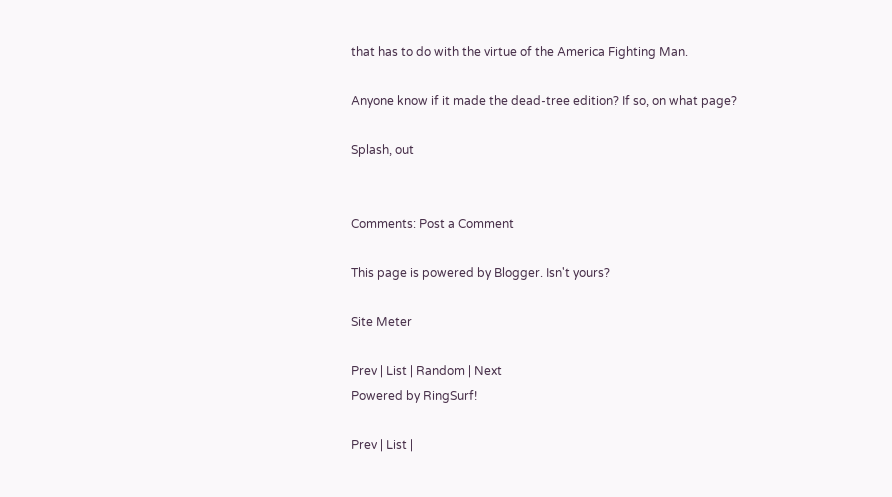that has to do with the virtue of the America Fighting Man.

Anyone know if it made the dead-tree edition? If so, on what page?

Splash, out


Comments: Post a Comment

This page is powered by Blogger. Isn't yours?

Site Meter

Prev | List | Random | Next
Powered by RingSurf!

Prev | List |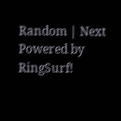Random | Next
Powered by RingSurf!